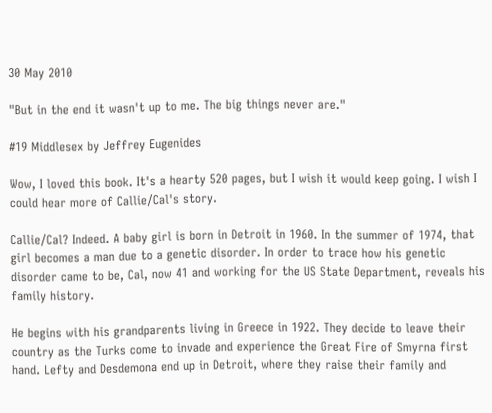30 May 2010

"But in the end it wasn't up to me. The big things never are."

#19 Middlesex by Jeffrey Eugenides

Wow, I loved this book. It's a hearty 520 pages, but I wish it would keep going. I wish I could hear more of Callie/Cal's story.

Callie/Cal? Indeed. A baby girl is born in Detroit in 1960. In the summer of 1974, that girl becomes a man due to a genetic disorder. In order to trace how his genetic disorder came to be, Cal, now 41 and working for the US State Department, reveals his family history.

He begins with his grandparents living in Greece in 1922. They decide to leave their country as the Turks come to invade and experience the Great Fire of Smyrna first hand. Lefty and Desdemona end up in Detroit, where they raise their family and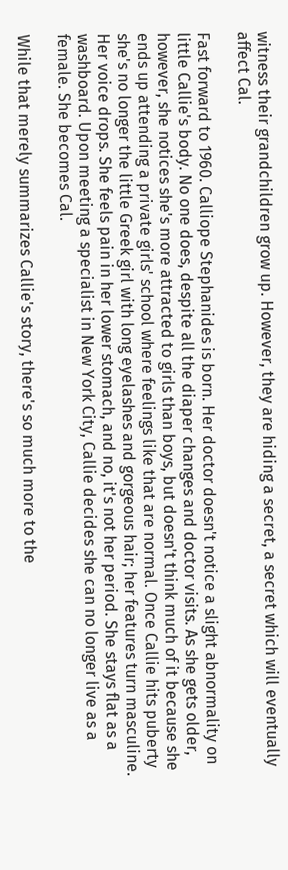witness their grandchildren grow up. However, they are hiding a secret, a secret which will eventually affect Cal.

Fast forward to 1960. Calliope Stephanides is born. Her doctor doesn't notice a slight abnormality on little Callie's body. No one does, despite all the diaper changes and doctor visits. As she gets older, however, she notices she's more attracted to girls than boys, but doesn't think much of it because she ends up attending a private girls' school where feelings like that are normal. Once Callie hits puberty she's no longer the little Greek girl with long eyelashes and gorgeous hair; her features turn masculine. Her voice drops. She feels pain in her lower stomach, and no, it's not her period. She stays flat as a washboard. Upon meeting a specialist in New York City, Callie decides she can no longer live as a female. She becomes Cal.

While that merely summarizes Callie's story, there's so much more to the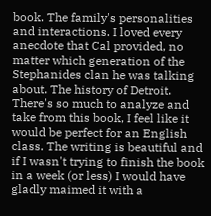book. The family's personalities and interactions. I loved every anecdote that Cal provided, no matter which generation of the Stephanides clan he was talking about. The history of Detroit. There's so much to analyze and take from this book, I feel like it would be perfect for an English class. The writing is beautiful and if I wasn't trying to finish the book in a week (or less) I would have gladly maimed it with a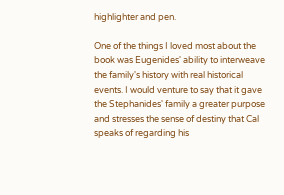highlighter and pen.

One of the things I loved most about the book was Eugenides' ability to interweave the family's history with real historical events. I would venture to say that it gave the Stephanides' family a greater purpose and stresses the sense of destiny that Cal speaks of regarding his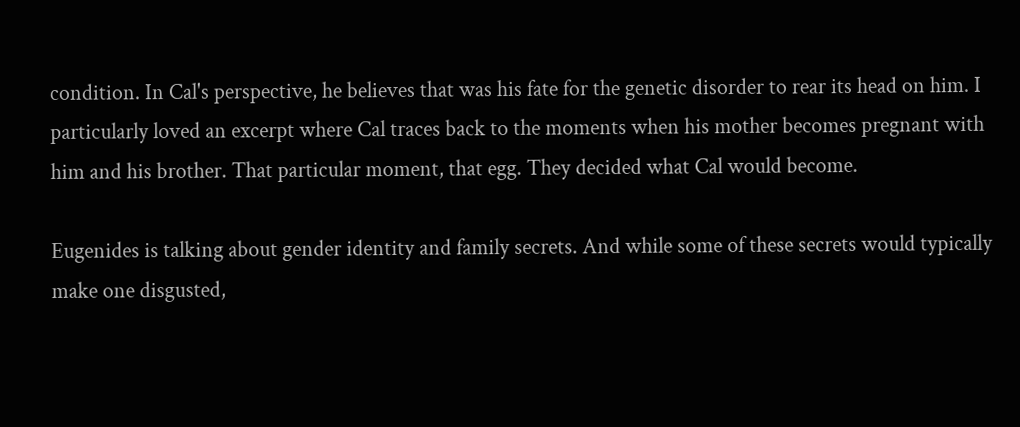condition. In Cal's perspective, he believes that was his fate for the genetic disorder to rear its head on him. I particularly loved an excerpt where Cal traces back to the moments when his mother becomes pregnant with him and his brother. That particular moment, that egg. They decided what Cal would become.

Eugenides is talking about gender identity and family secrets. And while some of these secrets would typically make one disgusted,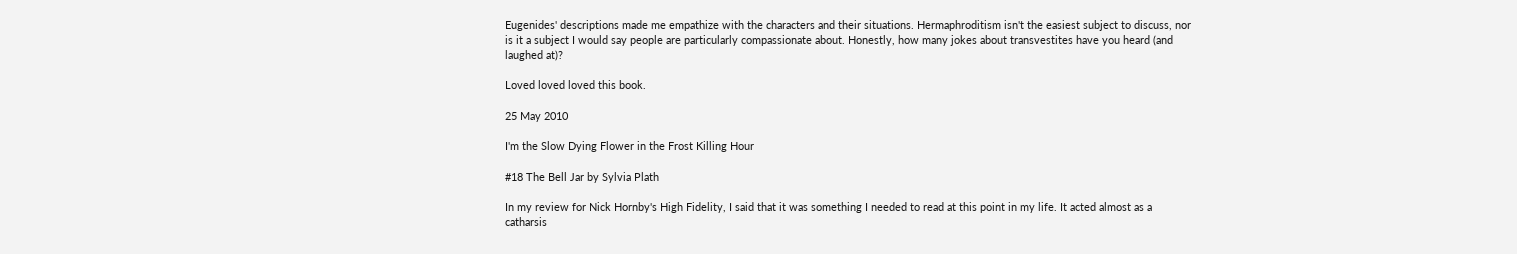Eugenides' descriptions made me empathize with the characters and their situations. Hermaphroditism isn't the easiest subject to discuss, nor is it a subject I would say people are particularly compassionate about. Honestly, how many jokes about transvestites have you heard (and laughed at)?

Loved loved loved this book.

25 May 2010

I'm the Slow Dying Flower in the Frost Killing Hour

#18 The Bell Jar by Sylvia Plath

In my review for Nick Hornby's High Fidelity, I said that it was something I needed to read at this point in my life. It acted almost as a catharsis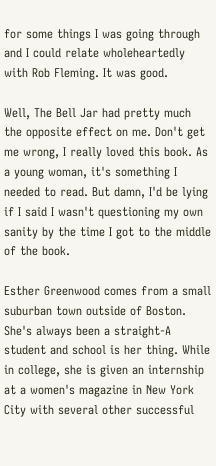for some things I was going through and I could relate wholeheartedly with Rob Fleming. It was good.

Well, The Bell Jar had pretty much the opposite effect on me. Don't get me wrong, I really loved this book. As a young woman, it's something I needed to read. But damn, I'd be lying if I said I wasn't questioning my own sanity by the time I got to the middle of the book.

Esther Greenwood comes from a small suburban town outside of Boston. She's always been a straight-A student and school is her thing. While in college, she is given an internship at a women's magazine in New York City with several other successful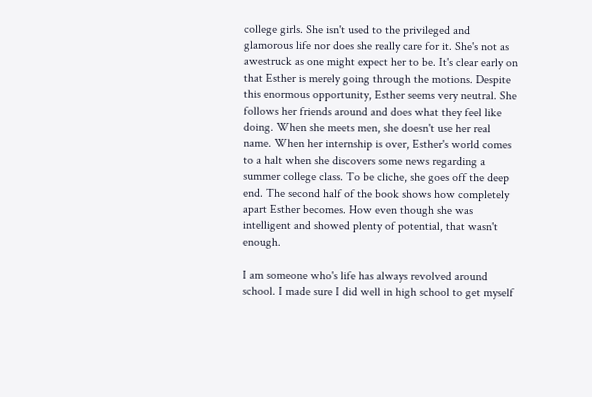college girls. She isn't used to the privileged and glamorous life nor does she really care for it. She's not as awestruck as one might expect her to be. It's clear early on that Esther is merely going through the motions. Despite this enormous opportunity, Esther seems very neutral. She follows her friends around and does what they feel like doing. When she meets men, she doesn't use her real name. When her internship is over, Esther's world comes to a halt when she discovers some news regarding a summer college class. To be cliche, she goes off the deep end. The second half of the book shows how completely apart Esther becomes. How even though she was intelligent and showed plenty of potential, that wasn't enough.

I am someone who's life has always revolved around school. I made sure I did well in high school to get myself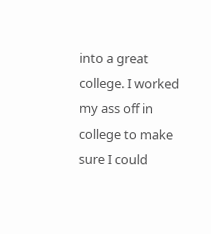into a great college. I worked my ass off in college to make sure I could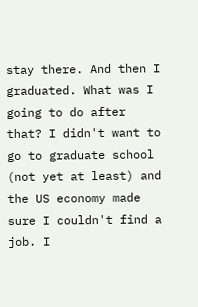stay there. And then I graduated. What was I going to do after that? I didn't want to go to graduate school (not yet at least) and the US economy made sure I couldn't find a job. I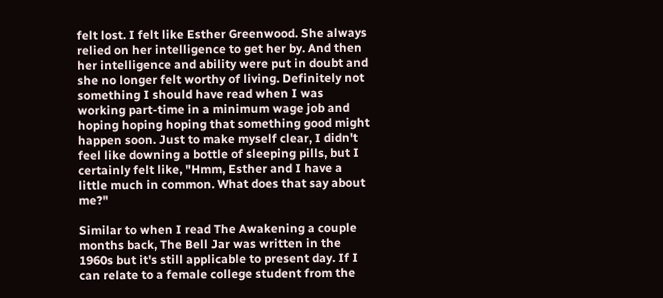felt lost. I felt like Esther Greenwood. She always relied on her intelligence to get her by. And then her intelligence and ability were put in doubt and she no longer felt worthy of living. Definitely not something I should have read when I was working part-time in a minimum wage job and hoping hoping hoping that something good might happen soon. Just to make myself clear, I didn't feel like downing a bottle of sleeping pills, but I certainly felt like, "Hmm, Esther and I have a little much in common. What does that say about me?"

Similar to when I read The Awakening a couple months back, The Bell Jar was written in the 1960s but it's still applicable to present day. If I can relate to a female college student from the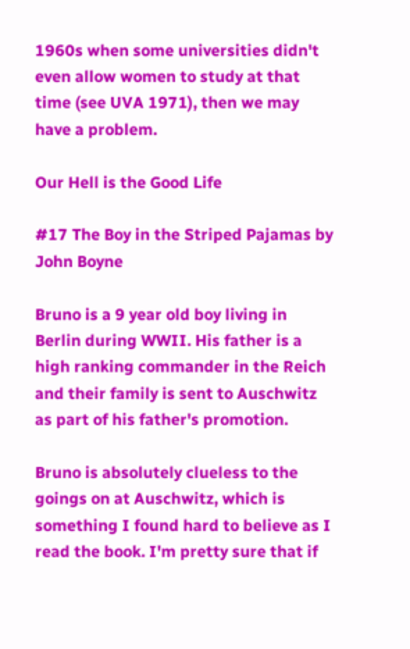1960s when some universities didn't even allow women to study at that time (see UVA 1971), then we may have a problem.

Our Hell is the Good Life

#17 The Boy in the Striped Pajamas by John Boyne

Bruno is a 9 year old boy living in Berlin during WWII. His father is a high ranking commander in the Reich and their family is sent to Auschwitz as part of his father's promotion.

Bruno is absolutely clueless to the goings on at Auschwitz, which is something I found hard to believe as I read the book. I'm pretty sure that if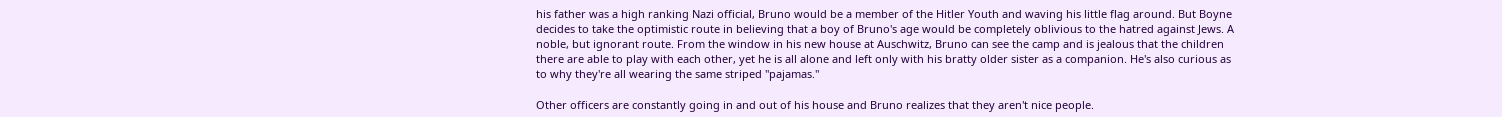his father was a high ranking Nazi official, Bruno would be a member of the Hitler Youth and waving his little flag around. But Boyne decides to take the optimistic route in believing that a boy of Bruno's age would be completely oblivious to the hatred against Jews. A noble, but ignorant route. From the window in his new house at Auschwitz, Bruno can see the camp and is jealous that the children there are able to play with each other, yet he is all alone and left only with his bratty older sister as a companion. He's also curious as to why they're all wearing the same striped "pajamas."

Other officers are constantly going in and out of his house and Bruno realizes that they aren't nice people.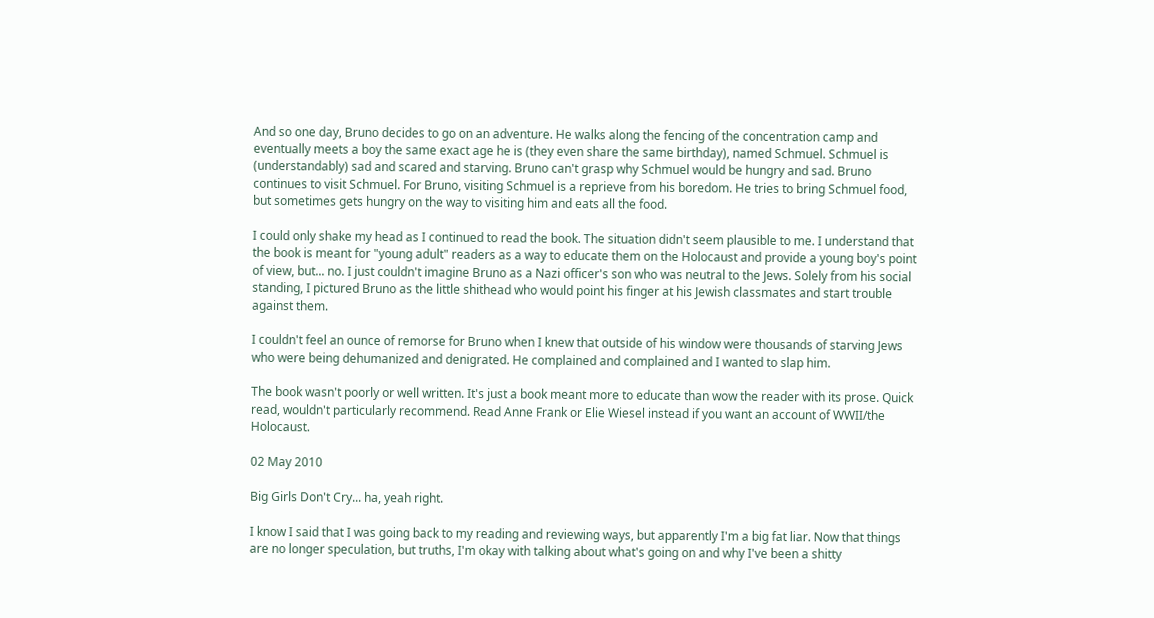And so one day, Bruno decides to go on an adventure. He walks along the fencing of the concentration camp and eventually meets a boy the same exact age he is (they even share the same birthday), named Schmuel. Schmuel is (understandably) sad and scared and starving. Bruno can't grasp why Schmuel would be hungry and sad. Bruno continues to visit Schmuel. For Bruno, visiting Schmuel is a reprieve from his boredom. He tries to bring Schmuel food, but sometimes gets hungry on the way to visiting him and eats all the food.

I could only shake my head as I continued to read the book. The situation didn't seem plausible to me. I understand that the book is meant for "young adult" readers as a way to educate them on the Holocaust and provide a young boy's point of view, but... no. I just couldn't imagine Bruno as a Nazi officer's son who was neutral to the Jews. Solely from his social standing, I pictured Bruno as the little shithead who would point his finger at his Jewish classmates and start trouble against them.

I couldn't feel an ounce of remorse for Bruno when I knew that outside of his window were thousands of starving Jews who were being dehumanized and denigrated. He complained and complained and I wanted to slap him.

The book wasn't poorly or well written. It's just a book meant more to educate than wow the reader with its prose. Quick read, wouldn't particularly recommend. Read Anne Frank or Elie Wiesel instead if you want an account of WWII/the Holocaust.

02 May 2010

Big Girls Don't Cry... ha, yeah right.

I know I said that I was going back to my reading and reviewing ways, but apparently I'm a big fat liar. Now that things are no longer speculation, but truths, I'm okay with talking about what's going on and why I've been a shitty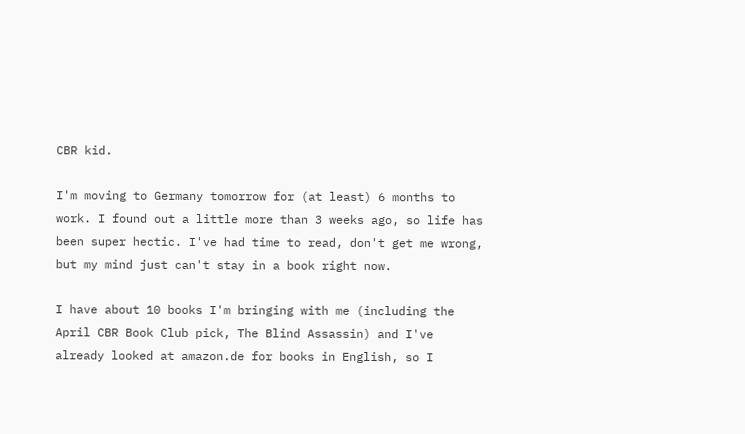CBR kid.

I'm moving to Germany tomorrow for (at least) 6 months to work. I found out a little more than 3 weeks ago, so life has been super hectic. I've had time to read, don't get me wrong, but my mind just can't stay in a book right now.

I have about 10 books I'm bringing with me (including the April CBR Book Club pick, The Blind Assassin) and I've already looked at amazon.de for books in English, so I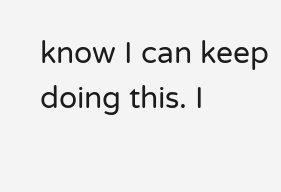know I can keep doing this. I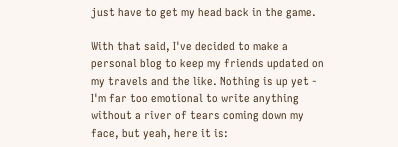just have to get my head back in the game.

With that said, I've decided to make a personal blog to keep my friends updated on my travels and the like. Nothing is up yet - I'm far too emotional to write anything without a river of tears coming down my face, but yeah, here it is: